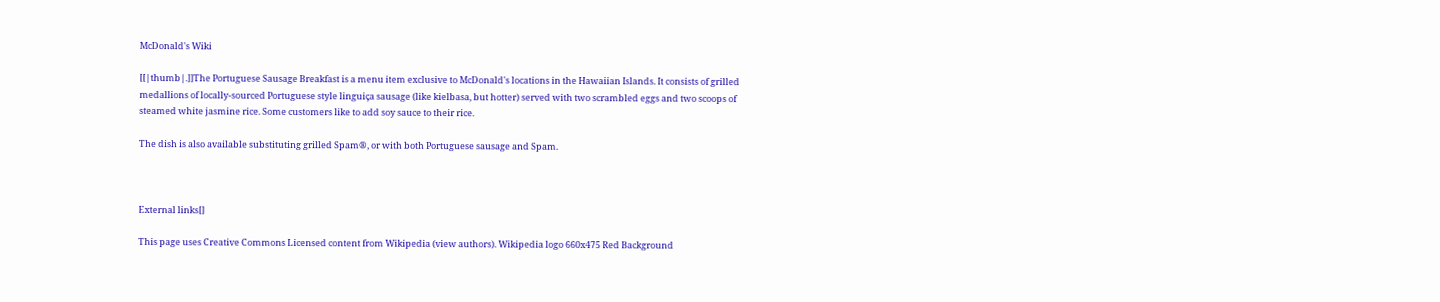McDonald's Wiki

[[|thumb|.]]The Portuguese Sausage Breakfast is a menu item exclusive to McDonald's locations in the Hawaiian Islands. It consists of grilled medallions of locally-sourced Portuguese style linguiça sausage (like kielbasa, but hotter) served with two scrambled eggs and two scoops of steamed white jasmine rice. Some customers like to add soy sauce to their rice.

The dish is also available substituting grilled Spam®, or with both Portuguese sausage and Spam.



External links[]

This page uses Creative Commons Licensed content from Wikipedia (view authors). Wikipedia logo 660x475 Red Background